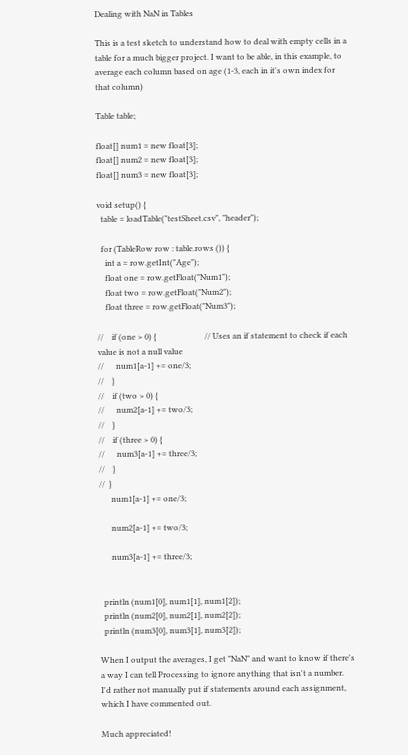Dealing with NaN in Tables

This is a test sketch to understand how to deal with empty cells in a table for a much bigger project. I want to be able, in this example, to average each column based on age (1-3, each in it's own index for that column)

Table table;

float[] num1 = new float[3];
float[] num2 = new float[3];
float[] num3 = new float[3];

void setup() {
  table = loadTable("testSheet.csv", "header");

  for (TableRow row : table.rows ()) {
    int a = row.getInt("Age");
    float one = row.getFloat("Num1");
    float two = row.getFloat("Num2");
    float three = row.getFloat("Num3");

//    if (one > 0) {                        // Uses an if statement to check if each value is not a null value
//      num1[a-1] += one/3;
//    }
//    if (two > 0) {
//      num2[a-1] += two/3;
//    }
//    if (three > 0) {
//      num3[a-1] += three/3;
//    }
//  }
      num1[a-1] += one/3;

      num2[a-1] += two/3;

      num3[a-1] += three/3;


  println (num1[0], num1[1], num1[2]);
  println (num2[0], num2[1], num2[2]);
  println (num3[0], num3[1], num3[2]);

When I output the averages, I get "NaN" and want to know if there's a way I can tell Processing to ignore anything that isn't a number. I'd rather not manually put if statements around each assignment, which I have commented out.

Much appreciated!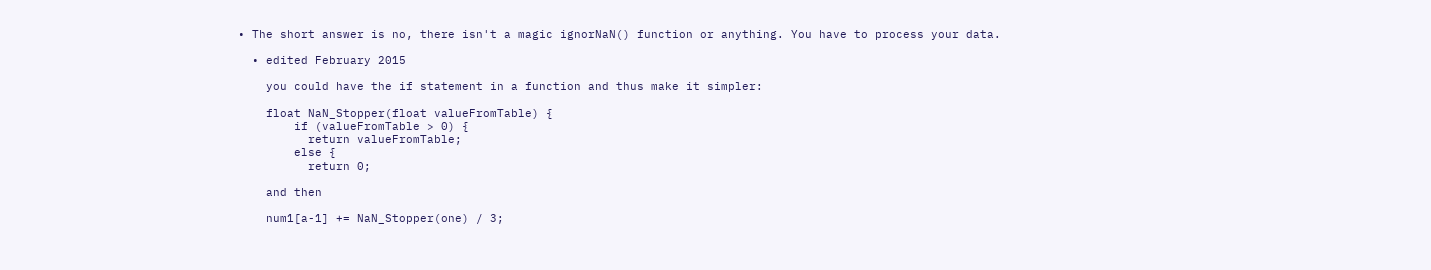• The short answer is no, there isn't a magic ignorNaN() function or anything. You have to process your data.

  • edited February 2015

    you could have the if statement in a function and thus make it simpler:

    float NaN_Stopper(float valueFromTable) {
        if (valueFromTable > 0) {
          return valueFromTable;
        else {
          return 0;

    and then

    num1[a-1] += NaN_Stopper(one) / 3;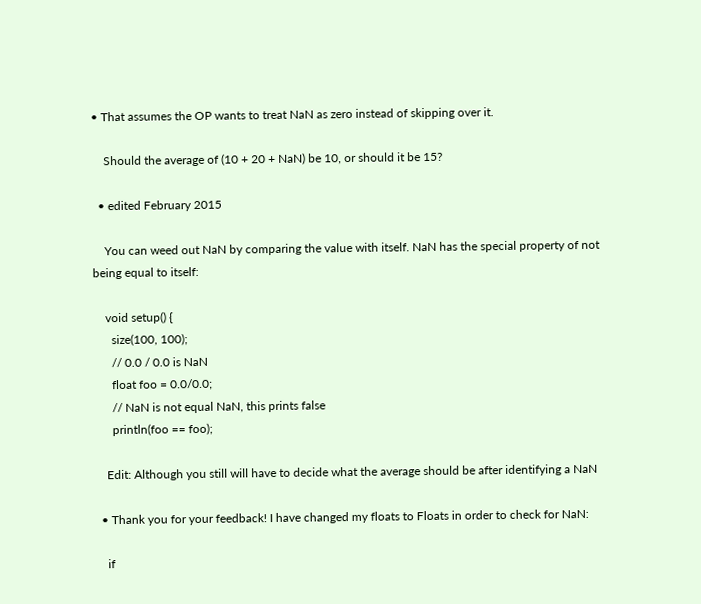• That assumes the OP wants to treat NaN as zero instead of skipping over it.

    Should the average of (10 + 20 + NaN) be 10, or should it be 15?

  • edited February 2015

    You can weed out NaN by comparing the value with itself. NaN has the special property of not being equal to itself:

    void setup() {
      size(100, 100);
      // 0.0 / 0.0 is NaN
      float foo = 0.0/0.0;
      // NaN is not equal NaN, this prints false
      println(foo == foo);

    Edit: Although you still will have to decide what the average should be after identifying a NaN

  • Thank you for your feedback! I have changed my floats to Floats in order to check for NaN:

    if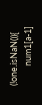(!one.isNaN()){
          num1[a-1]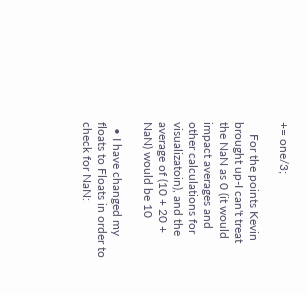+= one/3;

    For the points Kevin brought up-I can't treat the NaN as 0 (it would impact averages and other calculations for visualizatoin), and the average of (10 + 20 + NaN) would be 10

  • I have changed my floats to Floats in order to check for NaN: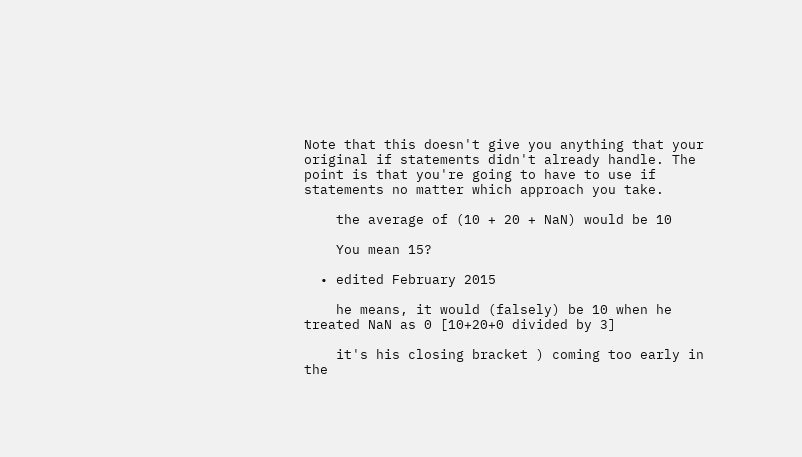Note that this doesn't give you anything that your original if statements didn't already handle. The point is that you're going to have to use if statements no matter which approach you take.

    the average of (10 + 20 + NaN) would be 10

    You mean 15?

  • edited February 2015

    he means, it would (falsely) be 10 when he treated NaN as 0 [10+20+0 divided by 3]

    it's his closing bracket ) coming too early in the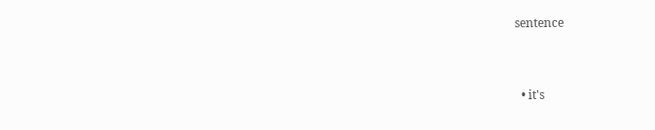sentence


  • it's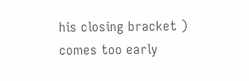his closing bracket ) comes too early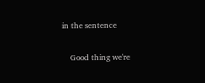in the sentence

    Good thing we're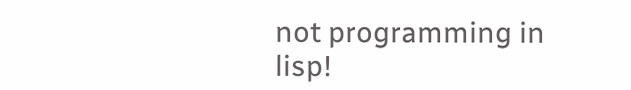not programming in lisp!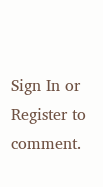Sign In or Register to comment.